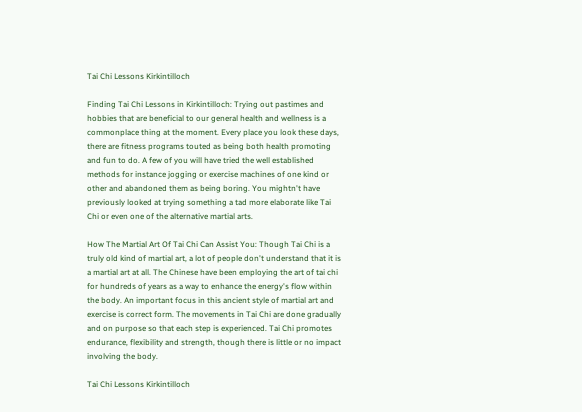Tai Chi Lessons Kirkintilloch

Finding Tai Chi Lessons in Kirkintilloch: Trying out pastimes and hobbies that are beneficial to our general health and wellness is a commonplace thing at the moment. Every place you look these days, there are fitness programs touted as being both health promoting and fun to do. A few of you will have tried the well established methods for instance jogging or exercise machines of one kind or other and abandoned them as being boring. You mightn't have previously looked at trying something a tad more elaborate like Tai Chi or even one of the alternative martial arts.

How The Martial Art Of Tai Chi Can Assist You: Though Tai Chi is a truly old kind of martial art, a lot of people don't understand that it is a martial art at all. The Chinese have been employing the art of tai chi for hundreds of years as a way to enhance the energy's flow within the body. An important focus in this ancient style of martial art and exercise is correct form. The movements in Tai Chi are done gradually and on purpose so that each step is experienced. Tai Chi promotes endurance, flexibility and strength, though there is little or no impact involving the body.

Tai Chi Lessons Kirkintilloch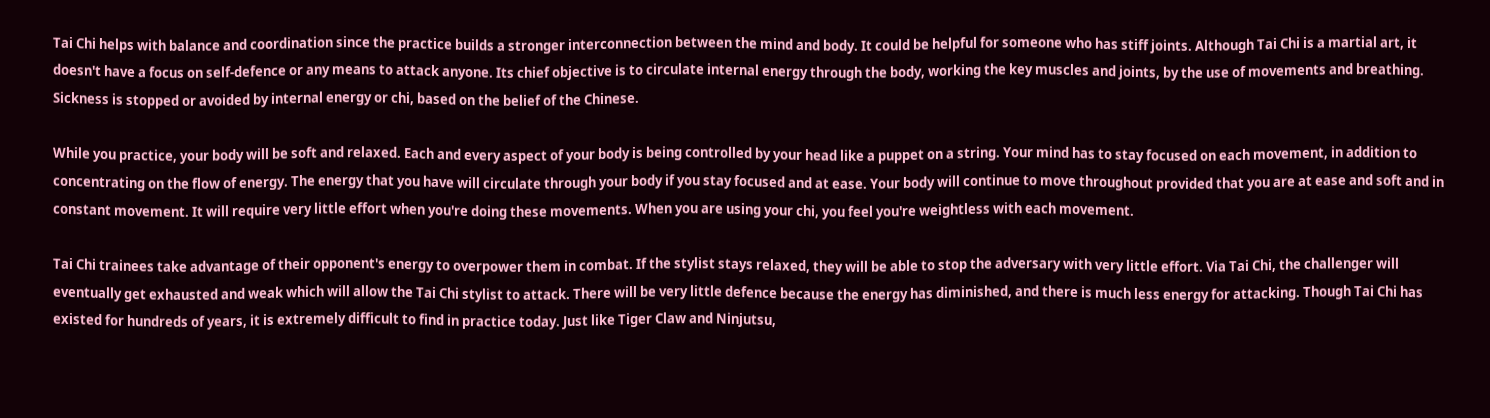Tai Chi helps with balance and coordination since the practice builds a stronger interconnection between the mind and body. It could be helpful for someone who has stiff joints. Although Tai Chi is a martial art, it doesn't have a focus on self-defence or any means to attack anyone. Its chief objective is to circulate internal energy through the body, working the key muscles and joints, by the use of movements and breathing. Sickness is stopped or avoided by internal energy or chi, based on the belief of the Chinese.

While you practice, your body will be soft and relaxed. Each and every aspect of your body is being controlled by your head like a puppet on a string. Your mind has to stay focused on each movement, in addition to concentrating on the flow of energy. The energy that you have will circulate through your body if you stay focused and at ease. Your body will continue to move throughout provided that you are at ease and soft and in constant movement. It will require very little effort when you're doing these movements. When you are using your chi, you feel you're weightless with each movement.

Tai Chi trainees take advantage of their opponent's energy to overpower them in combat. If the stylist stays relaxed, they will be able to stop the adversary with very little effort. Via Tai Chi, the challenger will eventually get exhausted and weak which will allow the Tai Chi stylist to attack. There will be very little defence because the energy has diminished, and there is much less energy for attacking. Though Tai Chi has existed for hundreds of years, it is extremely difficult to find in practice today. Just like Tiger Claw and Ninjutsu,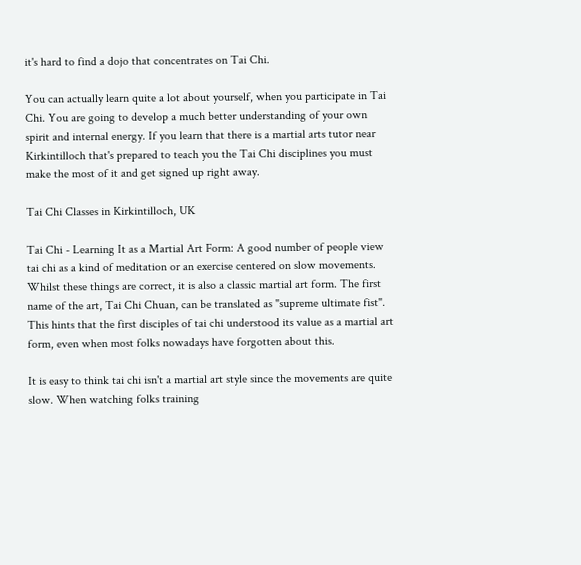it's hard to find a dojo that concentrates on Tai Chi.

You can actually learn quite a lot about yourself, when you participate in Tai Chi. You are going to develop a much better understanding of your own spirit and internal energy. If you learn that there is a martial arts tutor near Kirkintilloch that's prepared to teach you the Tai Chi disciplines you must make the most of it and get signed up right away.

Tai Chi Classes in Kirkintilloch, UK

Tai Chi - Learning It as a Martial Art Form: A good number of people view tai chi as a kind of meditation or an exercise centered on slow movements. Whilst these things are correct, it is also a classic martial art form. The first name of the art, Tai Chi Chuan, can be translated as "supreme ultimate fist". This hints that the first disciples of tai chi understood its value as a martial art form, even when most folks nowadays have forgotten about this.

It is easy to think tai chi isn't a martial art style since the movements are quite slow. When watching folks training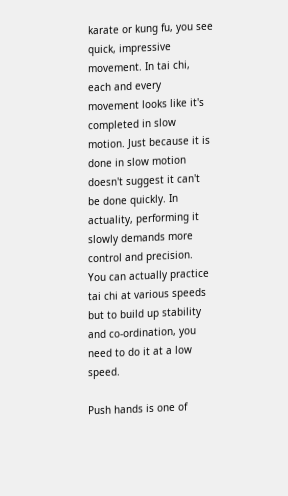karate or kung fu, you see quick, impressive movement. In tai chi, each and every movement looks like it's completed in slow motion. Just because it is done in slow motion doesn't suggest it can't be done quickly. In actuality, performing it slowly demands more control and precision. You can actually practice tai chi at various speeds but to build up stability and co-ordination, you need to do it at a low speed.

Push hands is one of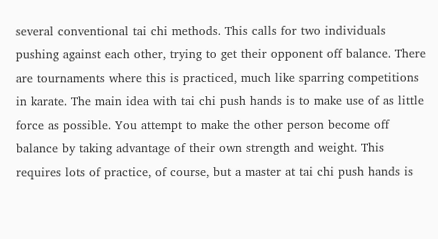several conventional tai chi methods. This calls for two individuals pushing against each other, trying to get their opponent off balance. There are tournaments where this is practiced, much like sparring competitions in karate. The main idea with tai chi push hands is to make use of as little force as possible. You attempt to make the other person become off balance by taking advantage of their own strength and weight. This requires lots of practice, of course, but a master at tai chi push hands is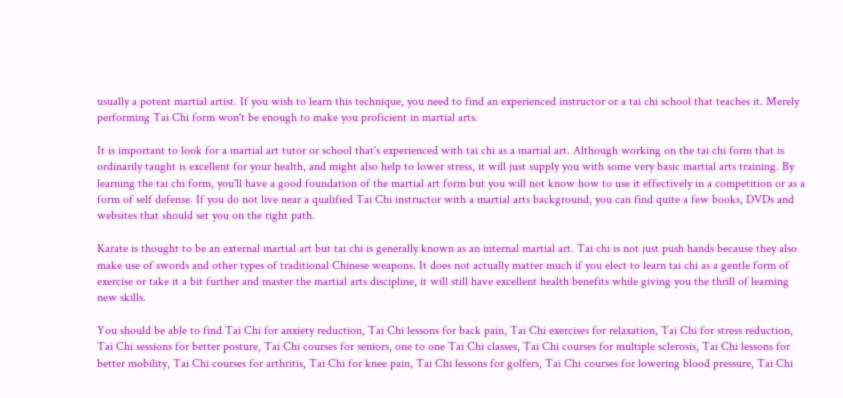usually a potent martial artist. If you wish to learn this technique, you need to find an experienced instructor or a tai chi school that teaches it. Merely performing Tai Chi form won't be enough to make you proficient in martial arts.

It is important to look for a martial art tutor or school that's experienced with tai chi as a martial art. Although working on the tai chi form that is ordinarily taught is excellent for your health, and might also help to lower stress, it will just supply you with some very basic martial arts training. By learning the tai chi form, you'll have a good foundation of the martial art form but you will not know how to use it effectively in a competition or as a form of self defense. If you do not live near a qualified Tai Chi instructor with a martial arts background, you can find quite a few books, DVDs and websites that should set you on the right path.

Karate is thought to be an external martial art but tai chi is generally known as an internal martial art. Tai chi is not just push hands because they also make use of swords and other types of traditional Chinese weapons. It does not actually matter much if you elect to learn tai chi as a gentle form of exercise or take it a bit further and master the martial arts discipline, it will still have excellent health benefits while giving you the thrill of learning new skills.

You should be able to find Tai Chi for anxiety reduction, Tai Chi lessons for back pain, Tai Chi exercises for relaxation, Tai Chi for stress reduction, Tai Chi sessions for better posture, Tai Chi courses for seniors, one to one Tai Chi classes, Tai Chi courses for multiple sclerosis, Tai Chi lessons for better mobility, Tai Chi courses for arthritis, Tai Chi for knee pain, Tai Chi lessons for golfers, Tai Chi courses for lowering blood pressure, Tai Chi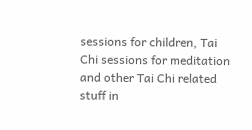sessions for children, Tai Chi sessions for meditation and other Tai Chi related stuff in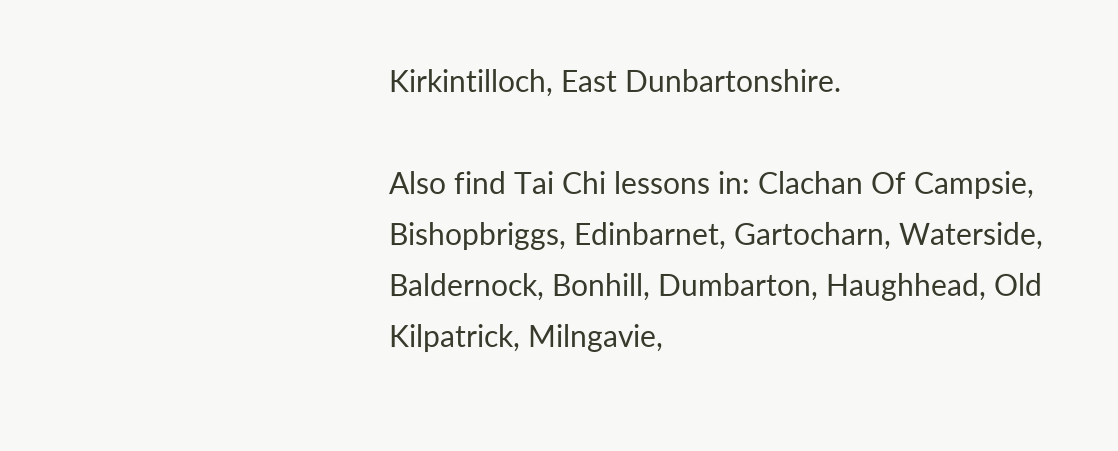Kirkintilloch, East Dunbartonshire.

Also find Tai Chi lessons in: Clachan Of Campsie, Bishopbriggs, Edinbarnet, Gartocharn, Waterside, Baldernock, Bonhill, Dumbarton, Haughhead, Old Kilpatrick, Milngavie,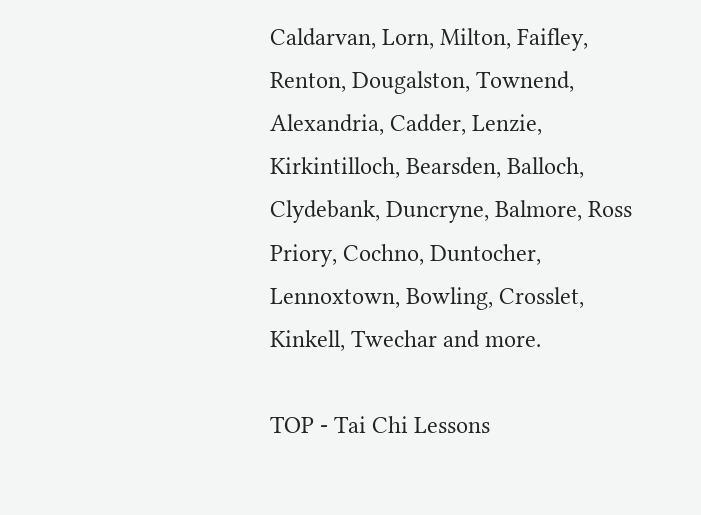Caldarvan, Lorn, Milton, Faifley, Renton, Dougalston, Townend, Alexandria, Cadder, Lenzie, Kirkintilloch, Bearsden, Balloch, Clydebank, Duncryne, Balmore, Ross Priory, Cochno, Duntocher, Lennoxtown, Bowling, Crosslet, Kinkell, Twechar and more.

TOP - Tai Chi Lessons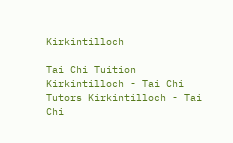Kirkintilloch

Tai Chi Tuition Kirkintilloch - Tai Chi Tutors Kirkintilloch - Tai Chi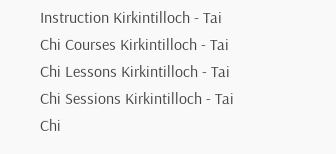Instruction Kirkintilloch - Tai Chi Courses Kirkintilloch - Tai Chi Lessons Kirkintilloch - Tai Chi Sessions Kirkintilloch - Tai Chi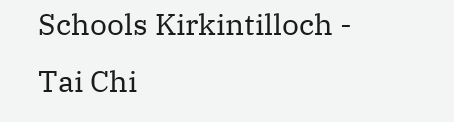Schools Kirkintilloch - Tai Chi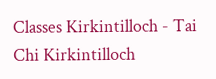Classes Kirkintilloch - Tai Chi Kirkintilloch